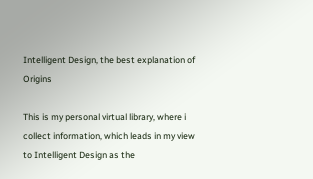Intelligent Design, the best explanation of Origins

This is my personal virtual library, where i collect information, which leads in my view to Intelligent Design as the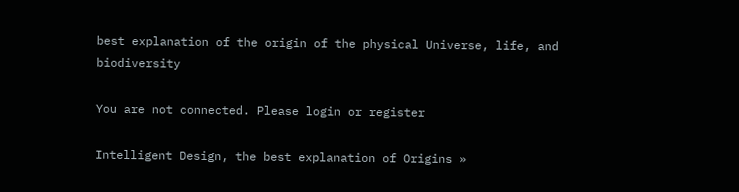best explanation of the origin of the physical Universe, life, and biodiversity

You are not connected. Please login or register

Intelligent Design, the best explanation of Origins »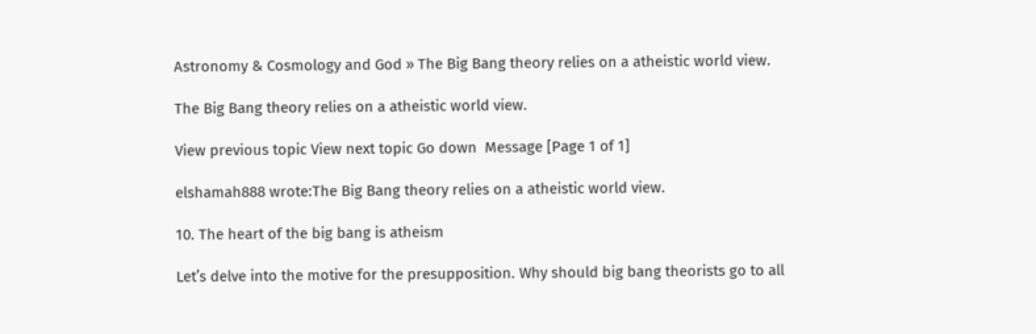Astronomy & Cosmology and God » The Big Bang theory relies on a atheistic world view.

The Big Bang theory relies on a atheistic world view.

View previous topic View next topic Go down  Message [Page 1 of 1]

elshamah888 wrote:The Big Bang theory relies on a atheistic world view.

10. The heart of the big bang is atheism

Let’s delve into the motive for the presupposition. Why should big bang theorists go to all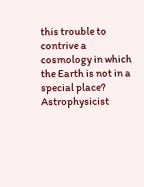this trouble to contrive a cosmology in which the Earth is not in a special place? Astrophysicist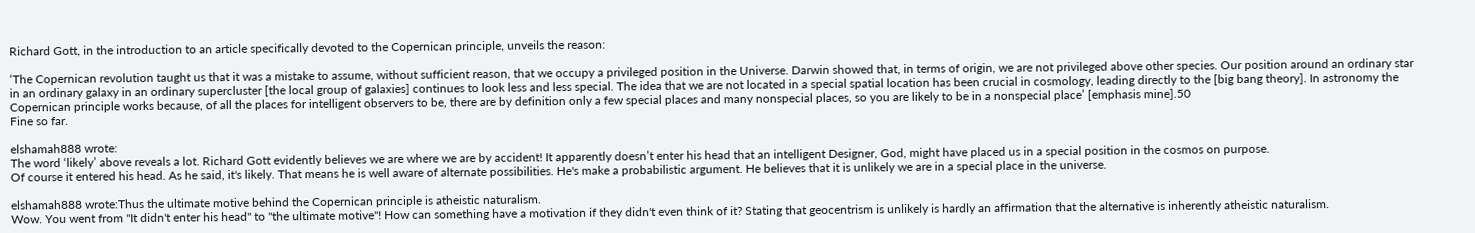Richard Gott, in the introduction to an article specifically devoted to the Copernican principle, unveils the reason:

‘The Copernican revolution taught us that it was a mistake to assume, without sufficient reason, that we occupy a privileged position in the Universe. Darwin showed that, in terms of origin, we are not privileged above other species. Our position around an ordinary star in an ordinary galaxy in an ordinary supercluster [the local group of galaxies] continues to look less and less special. The idea that we are not located in a special spatial location has been crucial in cosmology, leading directly to the [big bang theory]. In astronomy the Copernican principle works because, of all the places for intelligent observers to be, there are by definition only a few special places and many nonspecial places, so you are likely to be in a nonspecial place’ [emphasis mine].50
Fine so far.

elshamah888 wrote:
The word ‘likely’ above reveals a lot. Richard Gott evidently believes we are where we are by accident! It apparently doesn’t enter his head that an intelligent Designer, God, might have placed us in a special position in the cosmos on purpose.
Of course it entered his head. As he said, it's likely. That means he is well aware of alternate possibilities. He's make a probabilistic argument. He believes that it is unlikely we are in a special place in the universe.

elshamah888 wrote:Thus the ultimate motive behind the Copernican principle is atheistic naturalism.
Wow. You went from "It didn't enter his head" to "the ultimate motive"! How can something have a motivation if they didn't even think of it? Stating that geocentrism is unlikely is hardly an affirmation that the alternative is inherently atheistic naturalism.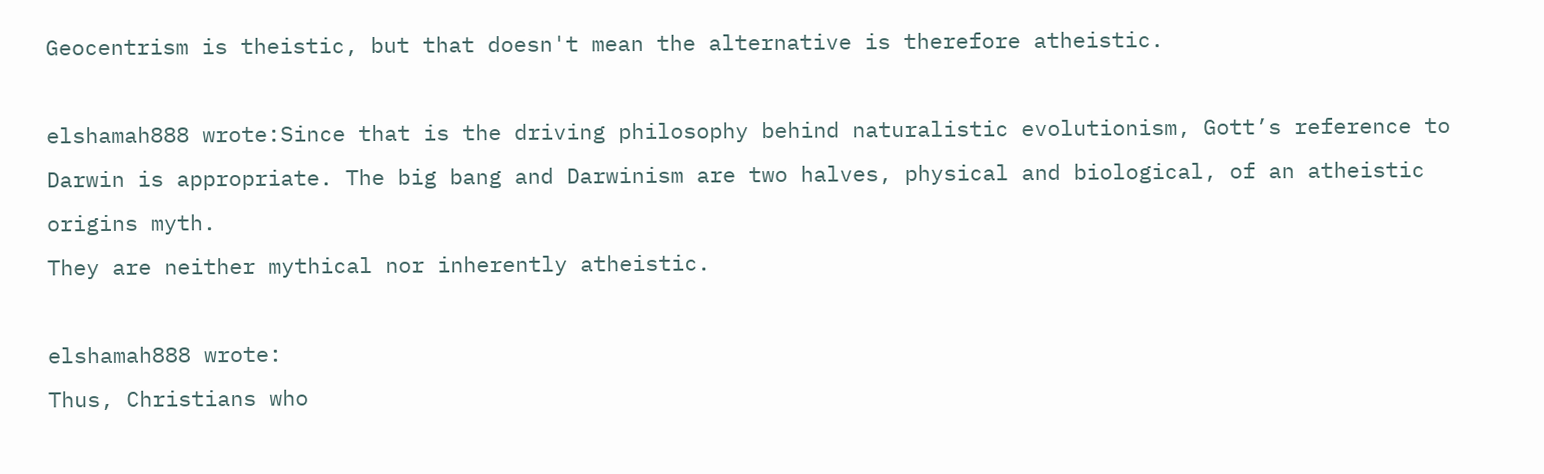Geocentrism is theistic, but that doesn't mean the alternative is therefore atheistic.

elshamah888 wrote:Since that is the driving philosophy behind naturalistic evolutionism, Gott’s reference to Darwin is appropriate. The big bang and Darwinism are two halves, physical and biological, of an atheistic origins myth.
They are neither mythical nor inherently atheistic.

elshamah888 wrote:
Thus, Christians who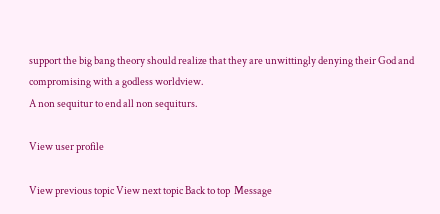support the big bang theory should realize that they are unwittingly denying their God and compromising with a godless worldview.
A non sequitur to end all non sequiturs.

View user profile

View previous topic View next topic Back to top  Message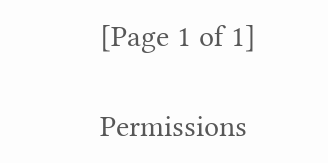[Page 1 of 1]

Permissions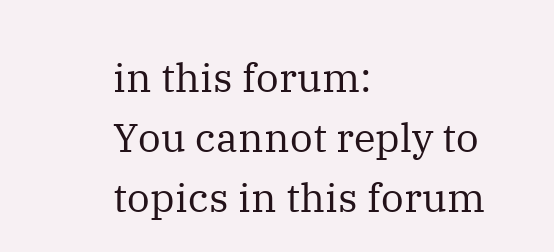in this forum:
You cannot reply to topics in this forum